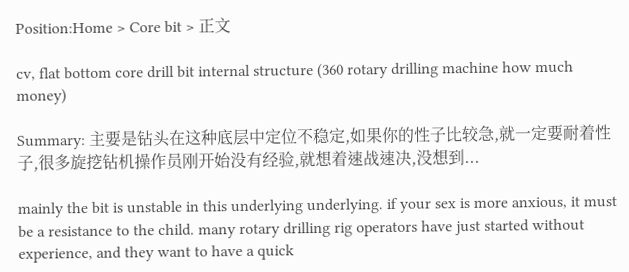Position:Home > Core bit > 正文

cv, flat bottom core drill bit internal structure (360 rotary drilling machine how much money)

Summary: 主要是钻头在这种底层中定位不稳定,如果你的性子比较急,就一定要耐着性子,很多旋挖钻机操作员刚开始没有经验,就想着速战速决,没想到...

mainly the bit is unstable in this underlying underlying. if your sex is more anxious, it must be a resistance to the child. many rotary drilling rig operators have just started without experience, and they want to have a quick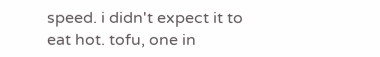speed. i didn't expect it to eat hot. tofu, one in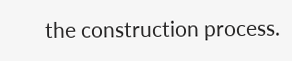the construction process.